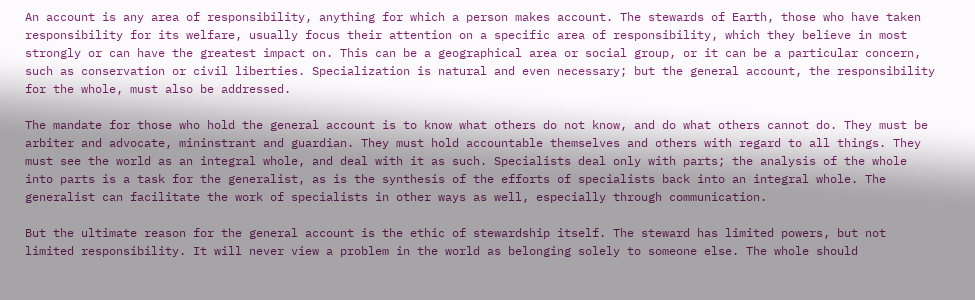An account is any area of responsibility, anything for which a person makes account. The stewards of Earth, those who have taken responsibility for its welfare, usually focus their attention on a specific area of responsibility, which they believe in most strongly or can have the greatest impact on. This can be a geographical area or social group, or it can be a particular concern, such as conservation or civil liberties. Specialization is natural and even necessary; but the general account, the responsibility for the whole, must also be addressed.

The mandate for those who hold the general account is to know what others do not know, and do what others cannot do. They must be arbiter and advocate, mininstrant and guardian. They must hold accountable themselves and others with regard to all things. They must see the world as an integral whole, and deal with it as such. Specialists deal only with parts; the analysis of the whole into parts is a task for the generalist, as is the synthesis of the efforts of specialists back into an integral whole. The generalist can facilitate the work of specialists in other ways as well, especially through communication.

But the ultimate reason for the general account is the ethic of stewardship itself. The steward has limited powers, but not limited responsibility. It will never view a problem in the world as belonging solely to someone else. The whole should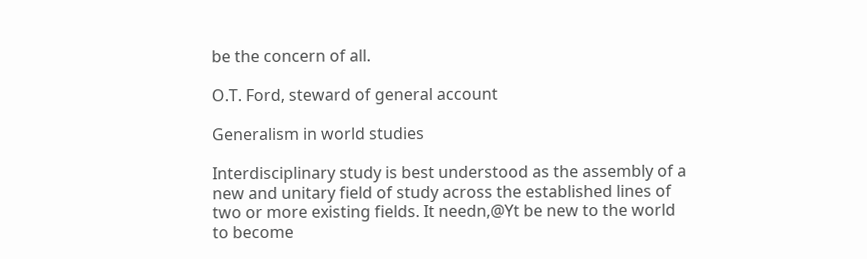be the concern of all.

O.T. Ford, steward of general account

Generalism in world studies

Interdisciplinary study is best understood as the assembly of a new and unitary field of study across the established lines of two or more existing fields. It needn‚@Yt be new to the world to become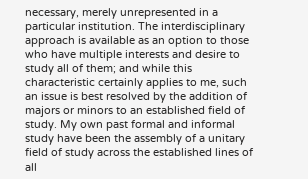necessary, merely unrepresented in a particular institution. The interdisciplinary approach is available as an option to those who have multiple interests and desire to study all of them; and while this characteristic certainly applies to me, such an issue is best resolved by the addition of majors or minors to an established field of study. My own past formal and informal study have been the assembly of a unitary field of study across the established lines of all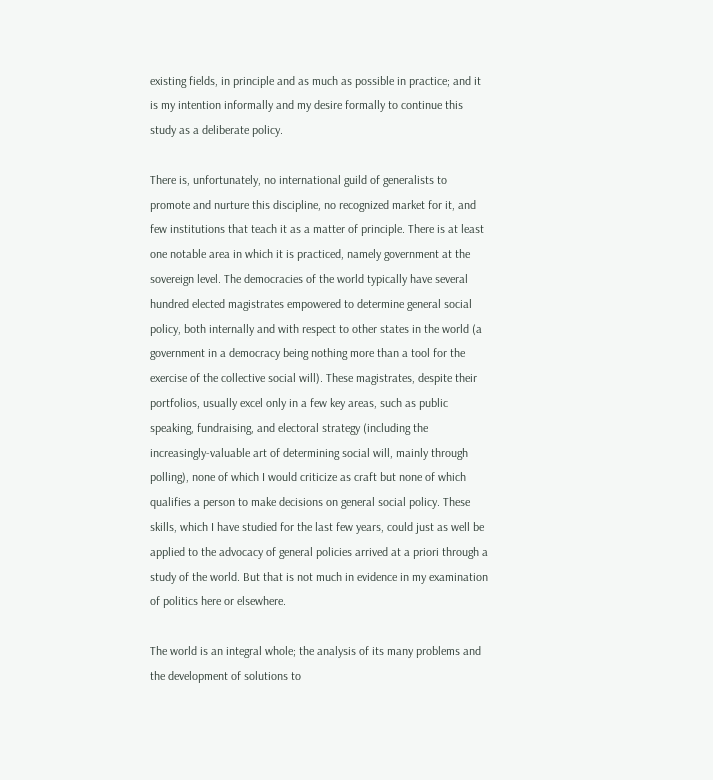existing fields, in principle and as much as possible in practice; and it is my intention informally and my desire formally to continue this study as a deliberate policy.

There is, unfortunately, no international guild of generalists to promote and nurture this discipline, no recognized market for it, and few institutions that teach it as a matter of principle. There is at least one notable area in which it is practiced, namely government at the sovereign level. The democracies of the world typically have several hundred elected magistrates empowered to determine general social policy, both internally and with respect to other states in the world (a government in a democracy being nothing more than a tool for the exercise of the collective social will). These magistrates, despite their portfolios, usually excel only in a few key areas, such as public speaking, fundraising, and electoral strategy (including the increasingly-valuable art of determining social will, mainly through polling), none of which I would criticize as craft but none of which qualifies a person to make decisions on general social policy. These skills, which I have studied for the last few years, could just as well be applied to the advocacy of general policies arrived at a priori through a study of the world. But that is not much in evidence in my examination of politics here or elsewhere.

The world is an integral whole; the analysis of its many problems and the development of solutions to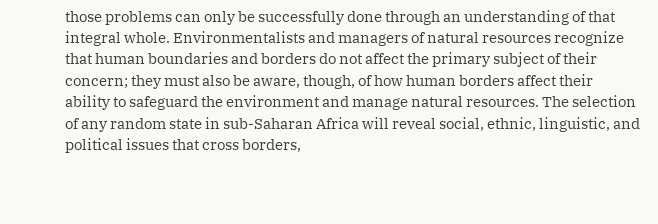those problems can only be successfully done through an understanding of that integral whole. Environmentalists and managers of natural resources recognize that human boundaries and borders do not affect the primary subject of their concern; they must also be aware, though, of how human borders affect their ability to safeguard the environment and manage natural resources. The selection of any random state in sub-Saharan Africa will reveal social, ethnic, linguistic, and political issues that cross borders,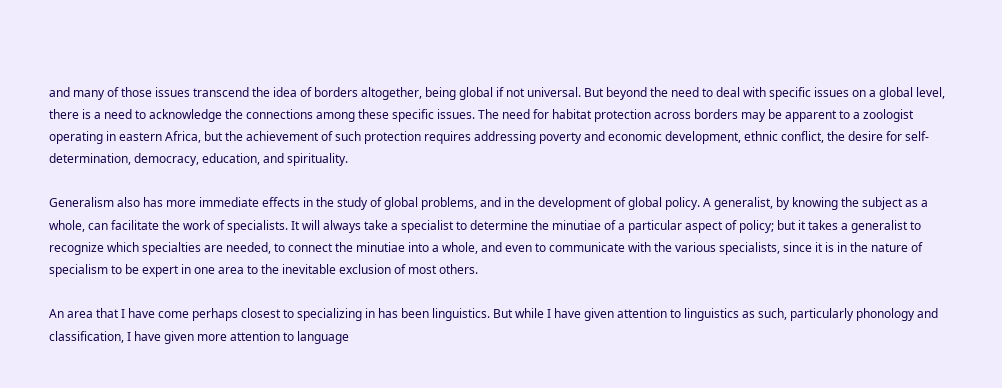and many of those issues transcend the idea of borders altogether, being global if not universal. But beyond the need to deal with specific issues on a global level, there is a need to acknowledge the connections among these specific issues. The need for habitat protection across borders may be apparent to a zoologist operating in eastern Africa, but the achievement of such protection requires addressing poverty and economic development, ethnic conflict, the desire for self-determination, democracy, education, and spirituality.

Generalism also has more immediate effects in the study of global problems, and in the development of global policy. A generalist, by knowing the subject as a whole, can facilitate the work of specialists. It will always take a specialist to determine the minutiae of a particular aspect of policy; but it takes a generalist to recognize which specialties are needed, to connect the minutiae into a whole, and even to communicate with the various specialists, since it is in the nature of specialism to be expert in one area to the inevitable exclusion of most others.

An area that I have come perhaps closest to specializing in has been linguistics. But while I have given attention to linguistics as such, particularly phonology and classification, I have given more attention to language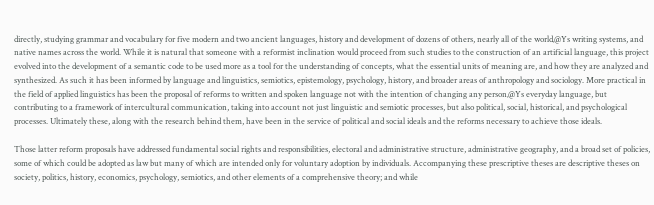directly, studying grammar and vocabulary for five modern and two ancient languages, history and development of dozens of others, nearly all of the world‚@Ys writing systems, and native names across the world. While it is natural that someone with a reformist inclination would proceed from such studies to the construction of an artificial language, this project evolved into the development of a semantic code to be used more as a tool for the understanding of concepts, what the essential units of meaning are, and how they are analyzed and synthesized. As such it has been informed by language and linguistics, semiotics, epistemology, psychology, history, and broader areas of anthropology and sociology. More practical in the field of applied linguistics has been the proposal of reforms to written and spoken language not with the intention of changing any person‚@Ys everyday language, but contributing to a framework of intercultural communication, taking into account not just linguistic and semiotic processes, but also political, social, historical, and psychological processes. Ultimately these, along with the research behind them, have been in the service of political and social ideals and the reforms necessary to achieve those ideals.

Those latter reform proposals have addressed fundamental social rights and responsibilities, electoral and administrative structure, administrative geography, and a broad set of policies, some of which could be adopted as law but many of which are intended only for voluntary adoption by individuals. Accompanying these prescriptive theses are descriptive theses on society, politics, history, economics, psychology, semiotics, and other elements of a comprehensive theory; and while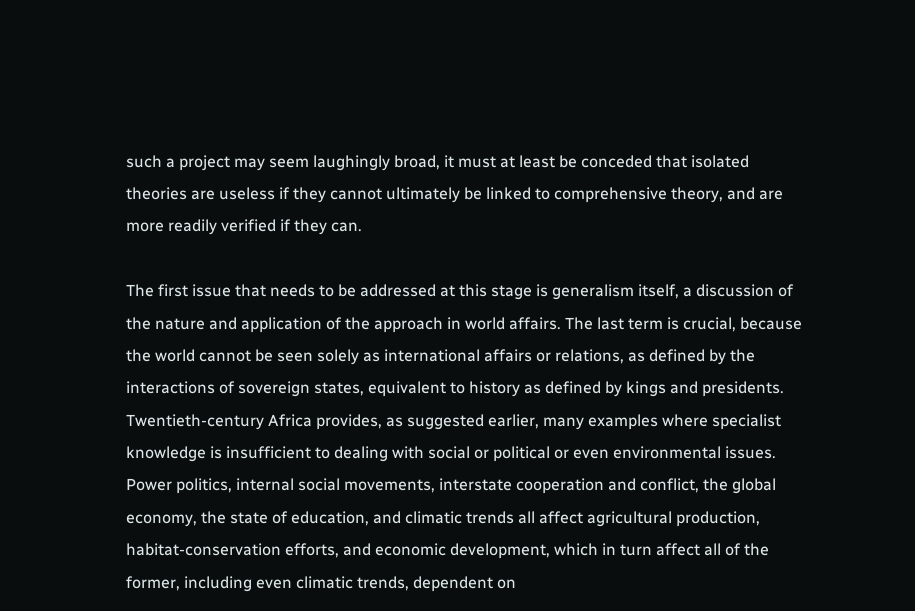such a project may seem laughingly broad, it must at least be conceded that isolated theories are useless if they cannot ultimately be linked to comprehensive theory, and are more readily verified if they can.

The first issue that needs to be addressed at this stage is generalism itself, a discussion of the nature and application of the approach in world affairs. The last term is crucial, because the world cannot be seen solely as international affairs or relations, as defined by the interactions of sovereign states, equivalent to history as defined by kings and presidents. Twentieth-century Africa provides, as suggested earlier, many examples where specialist knowledge is insufficient to dealing with social or political or even environmental issues. Power politics, internal social movements, interstate cooperation and conflict, the global economy, the state of education, and climatic trends all affect agricultural production, habitat-conservation efforts, and economic development, which in turn affect all of the former, including even climatic trends, dependent on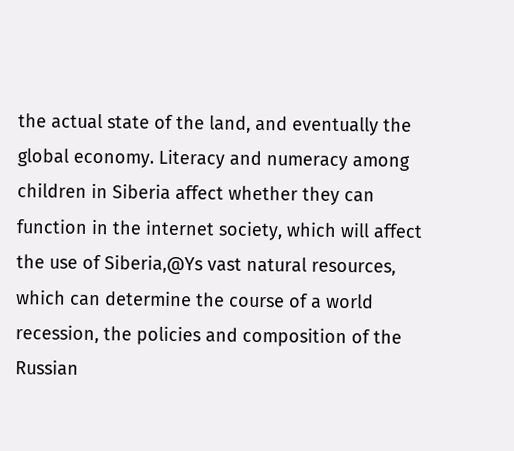the actual state of the land, and eventually the global economy. Literacy and numeracy among children in Siberia affect whether they can function in the internet society, which will affect the use of Siberia‚@Ys vast natural resources, which can determine the course of a world recession, the policies and composition of the Russian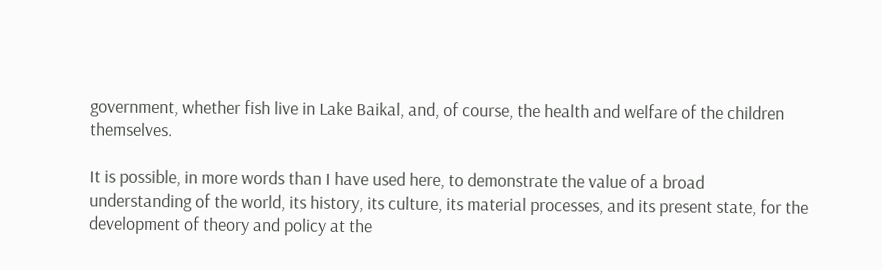government, whether fish live in Lake Baikal, and, of course, the health and welfare of the children themselves.

It is possible, in more words than I have used here, to demonstrate the value of a broad understanding of the world, its history, its culture, its material processes, and its present state, for the development of theory and policy at the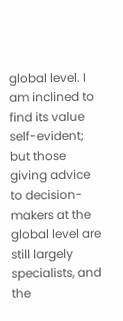global level. I am inclined to find its value self-evident; but those giving advice to decision-makers at the global level are still largely specialists, and the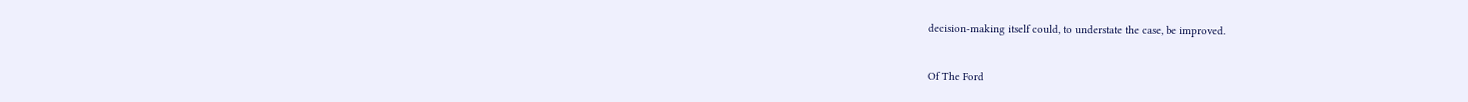decision-making itself could, to understate the case, be improved.


Of The Ford